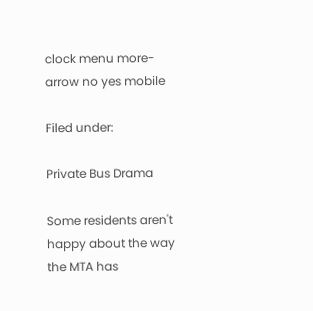clock menu more-arrow no yes mobile

Filed under:

Private Bus Drama

Some residents aren't happy about the way the MTA has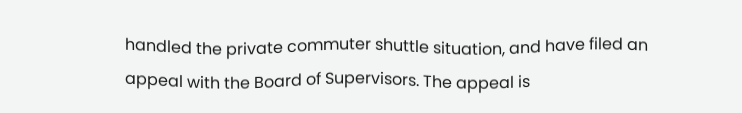handled the private commuter shuttle situation, and have filed an appeal with the Board of Supervisors. The appeal is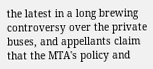the latest in a long brewing controversy over the private buses, and appellants claim that the MTA's policy and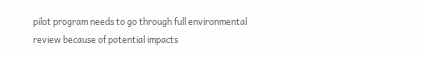pilot program needs to go through full environmental review because of potential impacts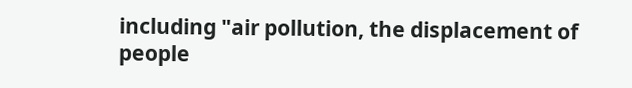including "air pollution, the displacement of people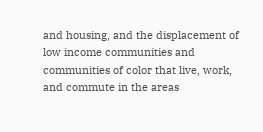and housing, and the displacement of low income communities and communities of color that live, work, and commute in the areas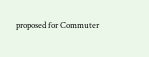proposed for Commuter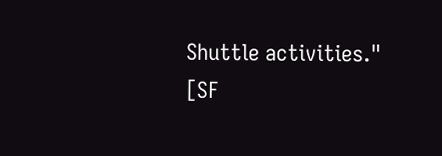Shuttle activities." [SF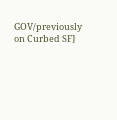GOV/previously on Curbed SF]